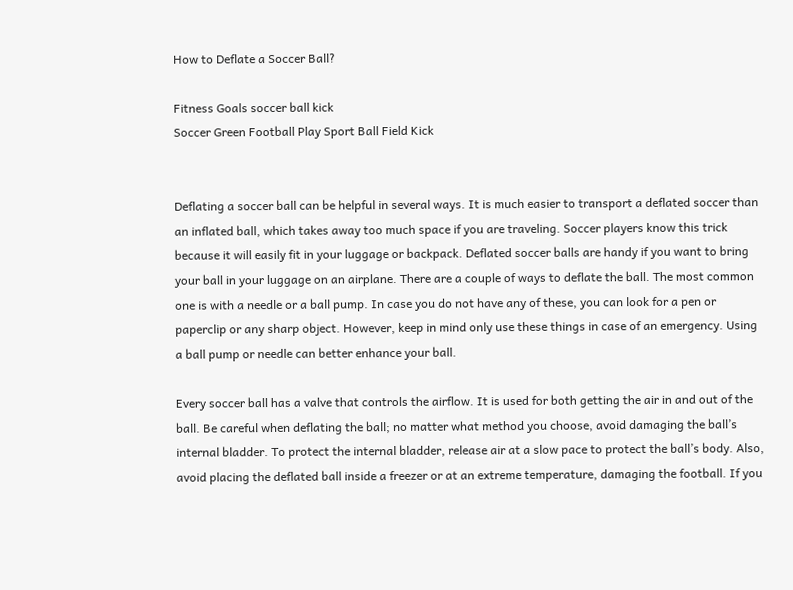How to Deflate a Soccer Ball?

Fitness Goals soccer ball kick
Soccer Green Football Play Sport Ball Field Kick


Deflating a soccer ball can be helpful in several ways. It is much easier to transport a deflated soccer than an inflated ball, which takes away too much space if you are traveling. Soccer players know this trick because it will easily fit in your luggage or backpack. Deflated soccer balls are handy if you want to bring your ball in your luggage on an airplane. There are a couple of ways to deflate the ball. The most common one is with a needle or a ball pump. In case you do not have any of these, you can look for a pen or paperclip or any sharp object. However, keep in mind only use these things in case of an emergency. Using a ball pump or needle can better enhance your ball.

Every soccer ball has a valve that controls the airflow. It is used for both getting the air in and out of the ball. Be careful when deflating the ball; no matter what method you choose, avoid damaging the ball’s internal bladder. To protect the internal bladder, release air at a slow pace to protect the ball’s body. Also, avoid placing the deflated ball inside a freezer or at an extreme temperature, damaging the football. If you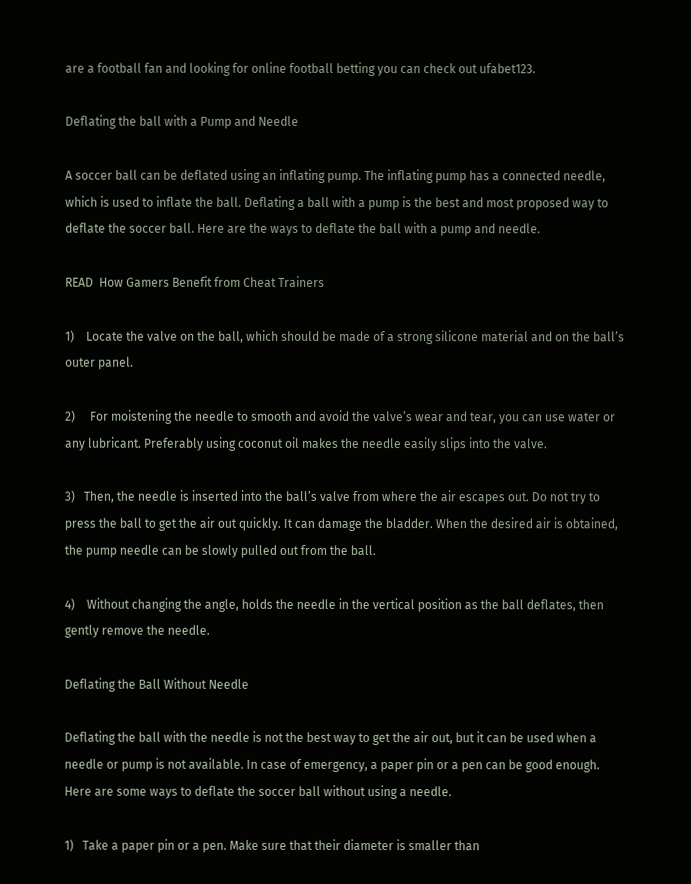are a football fan and looking for online football betting you can check out ufabet123.

Deflating the ball with a Pump and Needle

A soccer ball can be deflated using an inflating pump. The inflating pump has a connected needle, which is used to inflate the ball. Deflating a ball with a pump is the best and most proposed way to deflate the soccer ball. Here are the ways to deflate the ball with a pump and needle.

READ  How Gamers Benefit from Cheat Trainers

1)    Locate the valve on the ball, which should be made of a strong silicone material and on the ball’s outer panel.

2)     For moistening the needle to smooth and avoid the valve’s wear and tear, you can use water or any lubricant. Preferably using coconut oil makes the needle easily slips into the valve.

3)   Then, the needle is inserted into the ball’s valve from where the air escapes out. Do not try to press the ball to get the air out quickly. It can damage the bladder. When the desired air is obtained, the pump needle can be slowly pulled out from the ball.

4)    Without changing the angle, holds the needle in the vertical position as the ball deflates, then gently remove the needle.

Deflating the Ball Without Needle

Deflating the ball with the needle is not the best way to get the air out, but it can be used when a needle or pump is not available. In case of emergency, a paper pin or a pen can be good enough. Here are some ways to deflate the soccer ball without using a needle.

1)   Take a paper pin or a pen. Make sure that their diameter is smaller than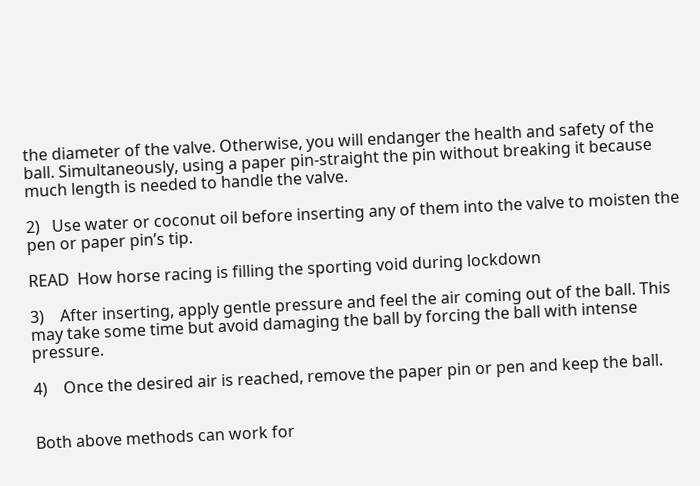the diameter of the valve. Otherwise, you will endanger the health and safety of the ball. Simultaneously, using a paper pin-straight the pin without breaking it because much length is needed to handle the valve.

2)   Use water or coconut oil before inserting any of them into the valve to moisten the pen or paper pin’s tip.

READ  How horse racing is filling the sporting void during lockdown

3)    After inserting, apply gentle pressure and feel the air coming out of the ball. This may take some time but avoid damaging the ball by forcing the ball with intense pressure.

4)    Once the desired air is reached, remove the paper pin or pen and keep the ball.


Both above methods can work for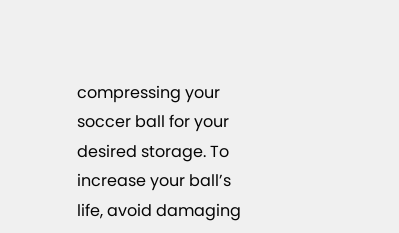compressing your soccer ball for your desired storage. To increase your ball’s life, avoid damaging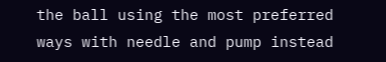the ball using the most preferred ways with needle and pump instead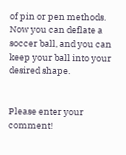of pin or pen methods. Now you can deflate a soccer ball, and you can keep your ball into your desired shape.


Please enter your comment!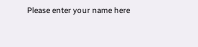Please enter your name here